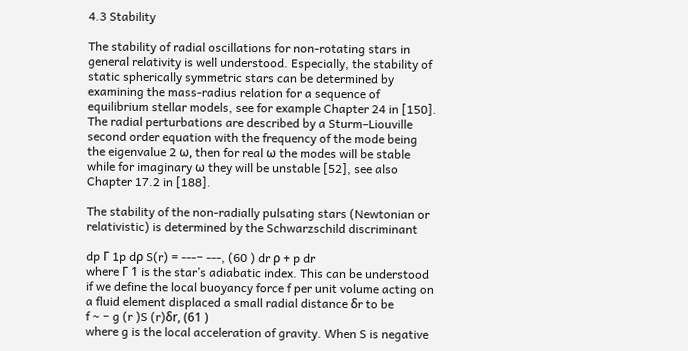4.3 Stability

The stability of radial oscillations for non-rotating stars in general relativity is well understood. Especially, the stability of static spherically symmetric stars can be determined by examining the mass-radius relation for a sequence of equilibrium stellar models, see for example Chapter 24 in [150]. The radial perturbations are described by a Sturm–Liouville second order equation with the frequency of the mode being the eigenvalue 2 ω, then for real ω the modes will be stable while for imaginary ω they will be unstable [52], see also Chapter 17.2 in [188].

The stability of the non-radially pulsating stars (Newtonian or relativistic) is determined by the Schwarzschild discriminant

dp Γ 1p dρ S(r) = ---− ---, (60 ) dr ρ + p dr
where Γ 1 is the star’s adiabatic index. This can be understood if we define the local buoyancy force f per unit volume acting on a fluid element displaced a small radial distance δr to be
f ∼ − g (r )S (r)δr, (61 )
where g is the local acceleration of gravity. When S is negative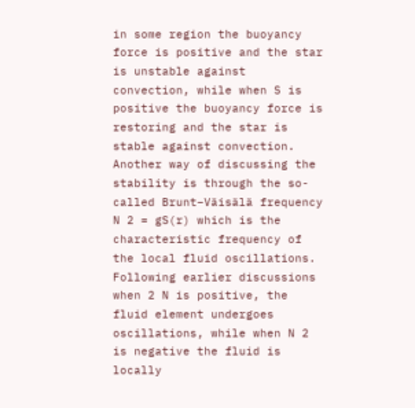in some region the buoyancy force is positive and the star is unstable against convection, while when S is positive the buoyancy force is restoring and the star is stable against convection. Another way of discussing the stability is through the so-called Brunt–Väisälä frequency N 2 = gS(r) which is the characteristic frequency of the local fluid oscillations. Following earlier discussions when 2 N is positive, the fluid element undergoes oscillations, while when N 2 is negative the fluid is locally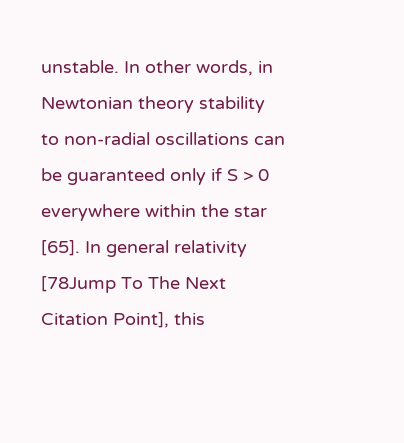unstable. In other words, in Newtonian theory stability to non-radial oscillations can be guaranteed only if S > 0 everywhere within the star [65]. In general relativity [78Jump To The Next Citation Point], this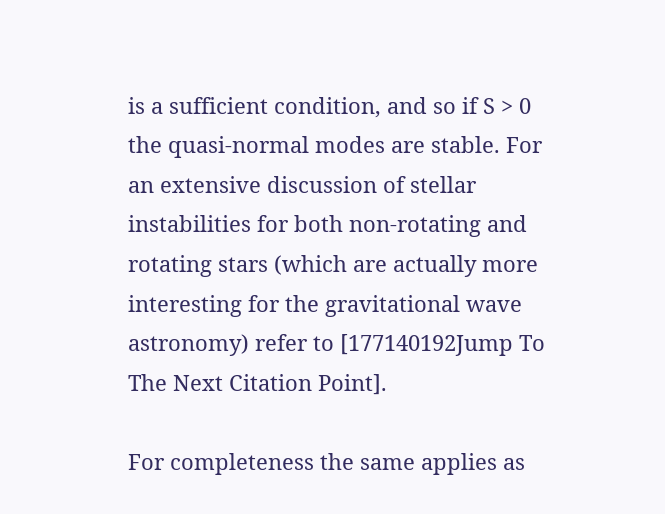is a sufficient condition, and so if S > 0 the quasi-normal modes are stable. For an extensive discussion of stellar instabilities for both non-rotating and rotating stars (which are actually more interesting for the gravitational wave astronomy) refer to [177140192Jump To The Next Citation Point].

For completeness the same applies as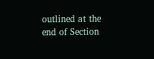outlined at the end of Section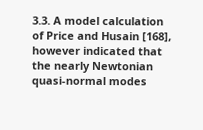3.3. A model calculation of Price and Husain [168], however indicated that the nearly Newtonian quasi-normal modes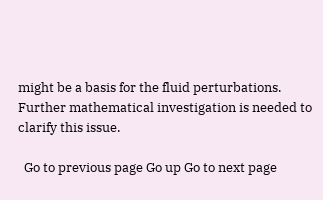might be a basis for the fluid perturbations. Further mathematical investigation is needed to clarify this issue.

  Go to previous page Go up Go to next page